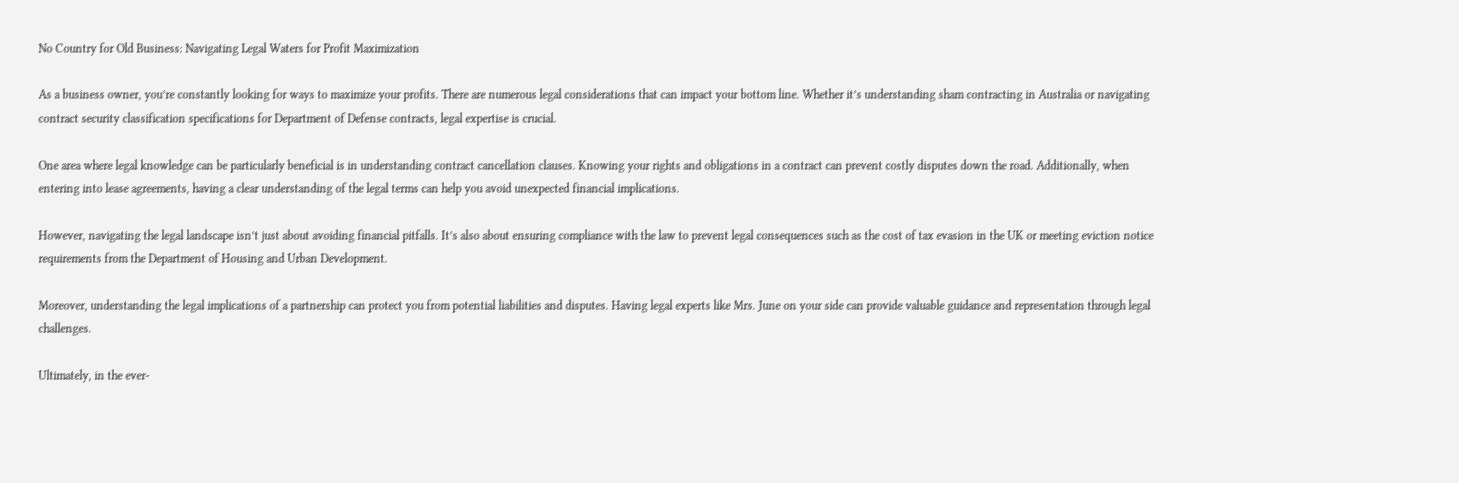No Country for Old Business: Navigating Legal Waters for Profit Maximization

As a business owner, you’re constantly looking for ways to maximize your profits. There are numerous legal considerations that can impact your bottom line. Whether it’s understanding sham contracting in Australia or navigating contract security classification specifications for Department of Defense contracts, legal expertise is crucial.

One area where legal knowledge can be particularly beneficial is in understanding contract cancellation clauses. Knowing your rights and obligations in a contract can prevent costly disputes down the road. Additionally, when entering into lease agreements, having a clear understanding of the legal terms can help you avoid unexpected financial implications.

However, navigating the legal landscape isn’t just about avoiding financial pitfalls. It’s also about ensuring compliance with the law to prevent legal consequences such as the cost of tax evasion in the UK or meeting eviction notice requirements from the Department of Housing and Urban Development.

Moreover, understanding the legal implications of a partnership can protect you from potential liabilities and disputes. Having legal experts like Mrs. June on your side can provide valuable guidance and representation through legal challenges.

Ultimately, in the ever-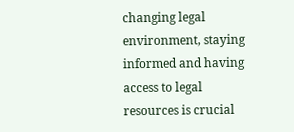changing legal environment, staying informed and having access to legal resources is crucial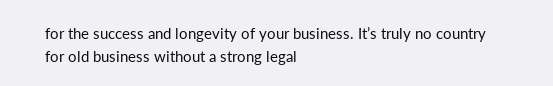for the success and longevity of your business. It’s truly no country for old business without a strong legal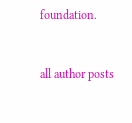foundation.


all author posts